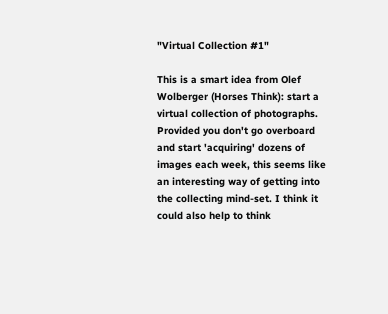"Virtual Collection #1"

This is a smart idea from Olef Wolberger (Horses Think): start a virtual collection of photographs. Provided you don't go overboard and start 'acquiring' dozens of images each week, this seems like an interesting way of getting into the collecting mind-set. I think it could also help to think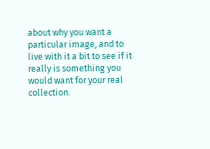about why you want a particular image, and to live with it a bit to see if it really is something you would want for your real collection.